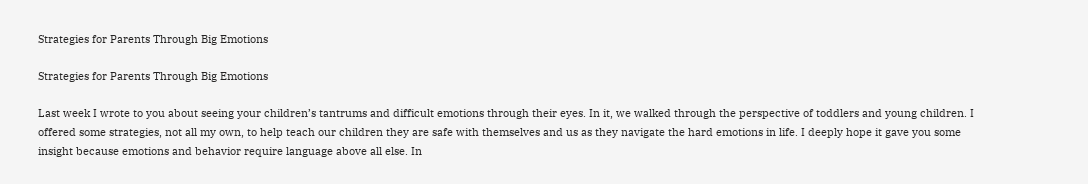Strategies for Parents Through Big Emotions

Strategies for Parents Through Big Emotions

Last week I wrote to you about seeing your children’s tantrums and difficult emotions through their eyes. In it, we walked through the perspective of toddlers and young children. I offered some strategies, not all my own, to help teach our children they are safe with themselves and us as they navigate the hard emotions in life. I deeply hope it gave you some insight because emotions and behavior require language above all else. In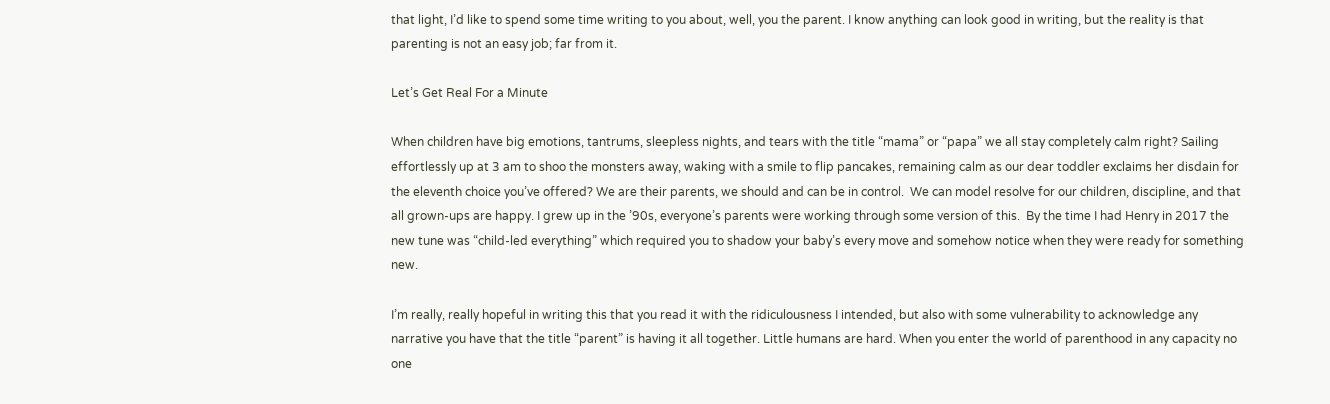that light, I’d like to spend some time writing to you about, well, you the parent. I know anything can look good in writing, but the reality is that parenting is not an easy job; far from it.

Let’s Get Real For a Minute

When children have big emotions, tantrums, sleepless nights, and tears with the title “mama” or “papa” we all stay completely calm right? Sailing effortlessly up at 3 am to shoo the monsters away, waking with a smile to flip pancakes, remaining calm as our dear toddler exclaims her disdain for the eleventh choice you’ve offered? We are their parents, we should and can be in control.  We can model resolve for our children, discipline, and that all grown-ups are happy. I grew up in the ’90s, everyone’s parents were working through some version of this.  By the time I had Henry in 2017 the new tune was “child-led everything” which required you to shadow your baby’s every move and somehow notice when they were ready for something new.

I’m really, really hopeful in writing this that you read it with the ridiculousness I intended, but also with some vulnerability to acknowledge any narrative you have that the title “parent” is having it all together. Little humans are hard. When you enter the world of parenthood in any capacity no one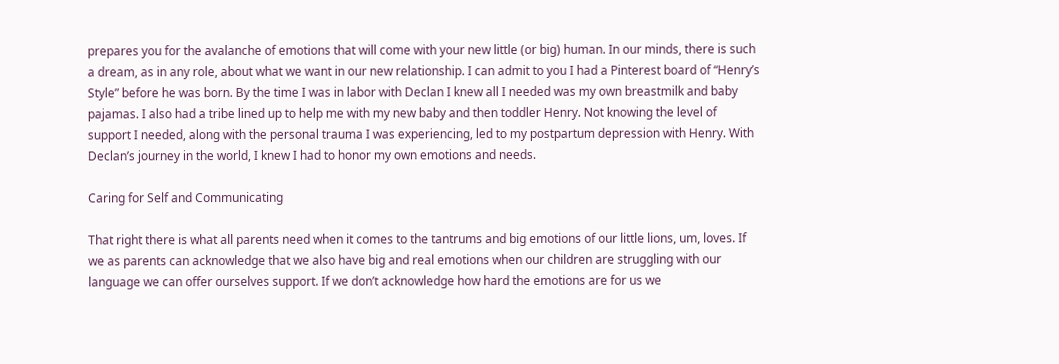prepares you for the avalanche of emotions that will come with your new little (or big) human. In our minds, there is such a dream, as in any role, about what we want in our new relationship. I can admit to you I had a Pinterest board of “Henry’s Style” before he was born. By the time I was in labor with Declan I knew all I needed was my own breastmilk and baby pajamas. I also had a tribe lined up to help me with my new baby and then toddler Henry. Not knowing the level of support I needed, along with the personal trauma I was experiencing, led to my postpartum depression with Henry. With Declan’s journey in the world, I knew I had to honor my own emotions and needs.

Caring for Self and Communicating

That right there is what all parents need when it comes to the tantrums and big emotions of our little lions, um, loves. If we as parents can acknowledge that we also have big and real emotions when our children are struggling with our language we can offer ourselves support. If we don’t acknowledge how hard the emotions are for us we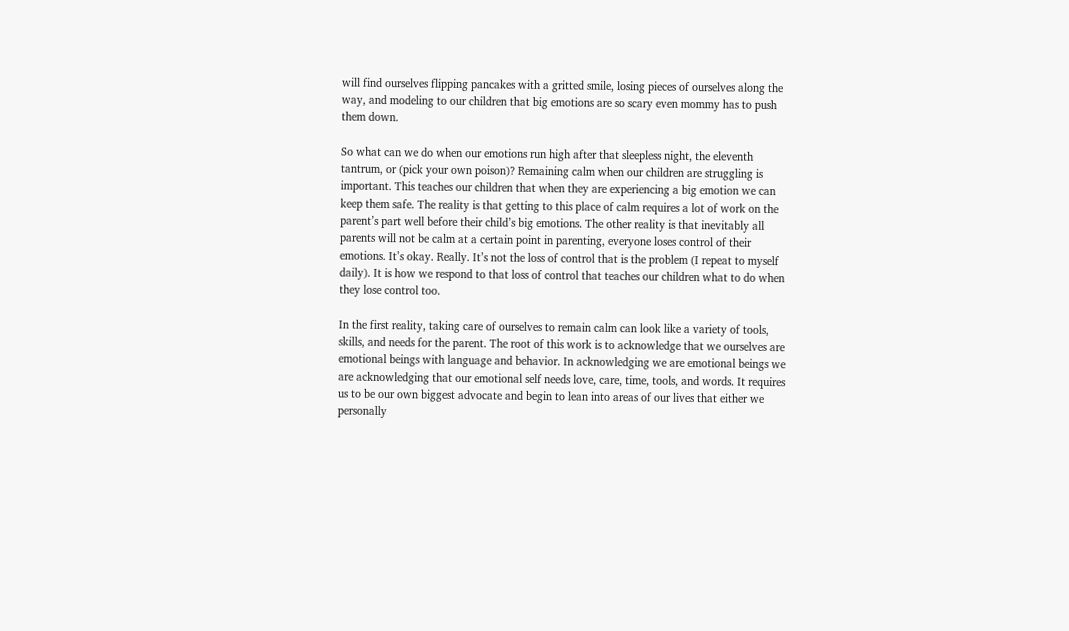will find ourselves flipping pancakes with a gritted smile, losing pieces of ourselves along the way, and modeling to our children that big emotions are so scary even mommy has to push them down.

So what can we do when our emotions run high after that sleepless night, the eleventh tantrum, or (pick your own poison)? Remaining calm when our children are struggling is important. This teaches our children that when they are experiencing a big emotion we can keep them safe. The reality is that getting to this place of calm requires a lot of work on the parent’s part well before their child’s big emotions. The other reality is that inevitably all parents will not be calm at a certain point in parenting, everyone loses control of their emotions. It’s okay. Really. It’s not the loss of control that is the problem (I repeat to myself daily). It is how we respond to that loss of control that teaches our children what to do when they lose control too.

In the first reality, taking care of ourselves to remain calm can look like a variety of tools, skills, and needs for the parent. The root of this work is to acknowledge that we ourselves are emotional beings with language and behavior. In acknowledging we are emotional beings we are acknowledging that our emotional self needs love, care, time, tools, and words. It requires us to be our own biggest advocate and begin to lean into areas of our lives that either we personally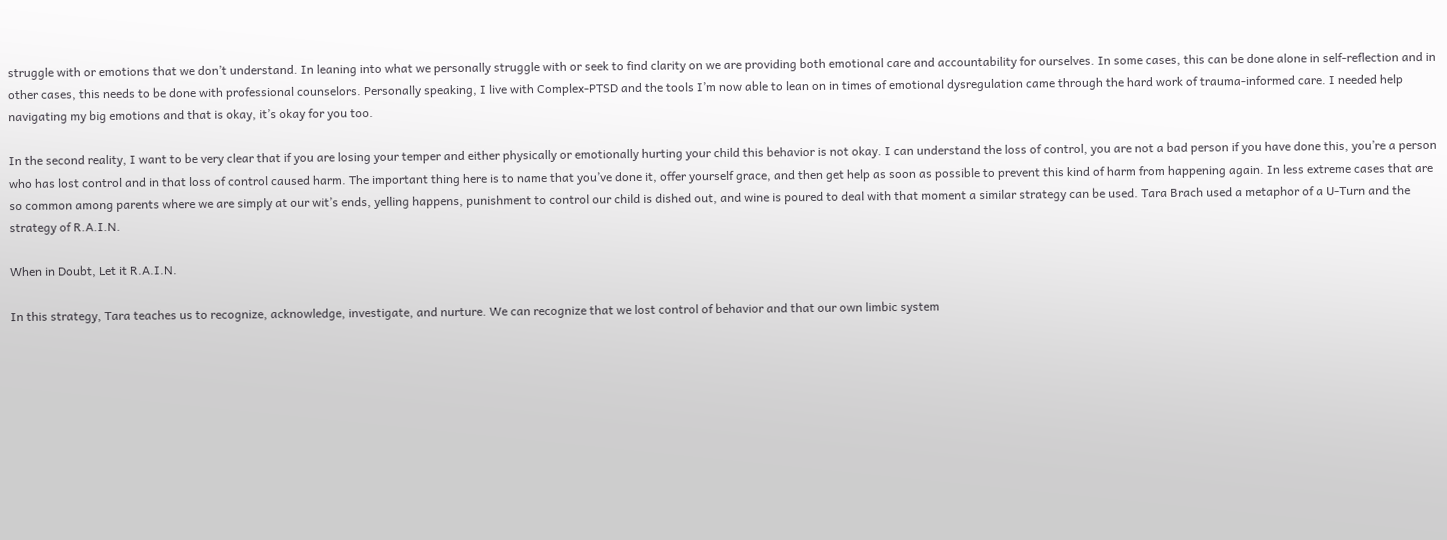struggle with or emotions that we don’t understand. In leaning into what we personally struggle with or seek to find clarity on we are providing both emotional care and accountability for ourselves. In some cases, this can be done alone in self-reflection and in other cases, this needs to be done with professional counselors. Personally speaking, I live with Complex-PTSD and the tools I’m now able to lean on in times of emotional dysregulation came through the hard work of trauma-informed care. I needed help navigating my big emotions and that is okay, it’s okay for you too.

In the second reality, I want to be very clear that if you are losing your temper and either physically or emotionally hurting your child this behavior is not okay. I can understand the loss of control, you are not a bad person if you have done this, you’re a person who has lost control and in that loss of control caused harm. The important thing here is to name that you’ve done it, offer yourself grace, and then get help as soon as possible to prevent this kind of harm from happening again. In less extreme cases that are so common among parents where we are simply at our wit’s ends, yelling happens, punishment to control our child is dished out, and wine is poured to deal with that moment a similar strategy can be used. Tara Brach used a metaphor of a U-Turn and the strategy of R.A.I.N.

When in Doubt, Let it R.A.I.N.

In this strategy, Tara teaches us to recognize, acknowledge, investigate, and nurture. We can recognize that we lost control of behavior and that our own limbic system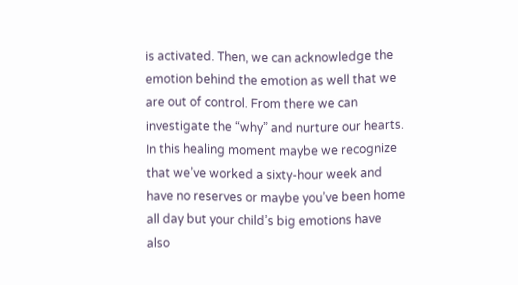is activated. Then, we can acknowledge the emotion behind the emotion as well that we are out of control. From there we can investigate the “why” and nurture our hearts. In this healing moment maybe we recognize that we’ve worked a sixty-hour week and have no reserves or maybe you’ve been home all day but your child’s big emotions have also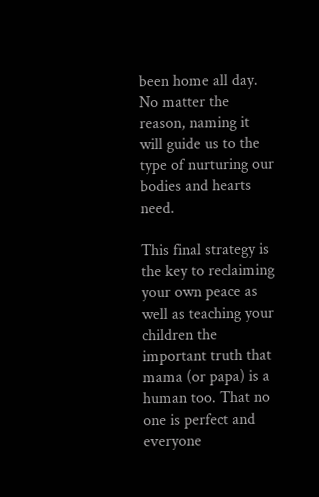been home all day. No matter the reason, naming it will guide us to the type of nurturing our bodies and hearts need.

This final strategy is the key to reclaiming your own peace as well as teaching your children the important truth that mama (or papa) is a human too. That no one is perfect and everyone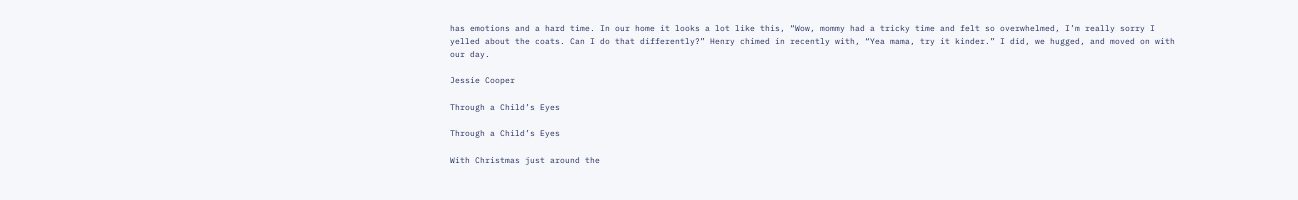has emotions and a hard time. In our home it looks a lot like this, “Wow, mommy had a tricky time and felt so overwhelmed, I’m really sorry I yelled about the coats. Can I do that differently?” Henry chimed in recently with, “Yea mama, try it kinder.” I did, we hugged, and moved on with our day.

Jessie Cooper

Through a Child’s Eyes

Through a Child’s Eyes

With Christmas just around the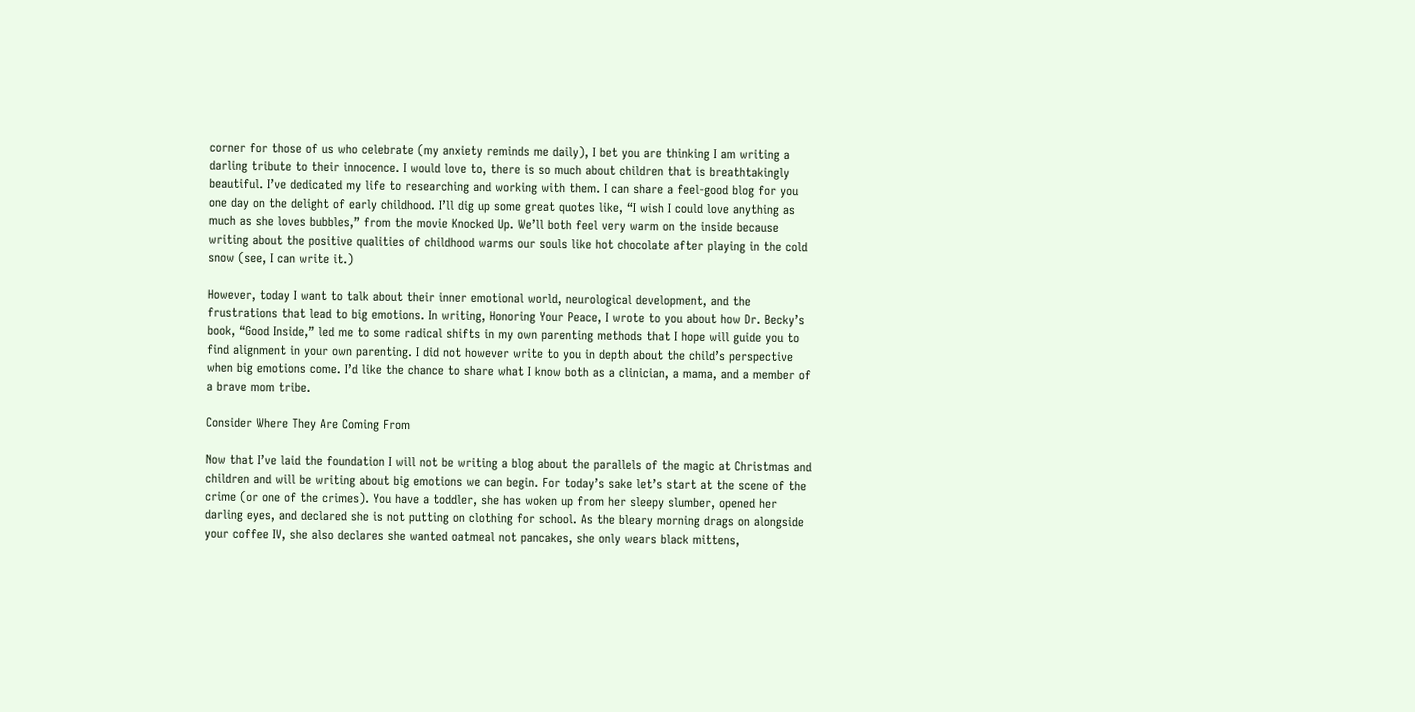corner for those of us who celebrate (my anxiety reminds me daily), I bet you are thinking I am writing a darling tribute to their innocence. I would love to, there is so much about children that is breathtakingly beautiful. I’ve dedicated my life to researching and working with them. I can share a feel-good blog for you one day on the delight of early childhood. I’ll dig up some great quotes like, “I wish I could love anything as much as she loves bubbles,” from the movie Knocked Up. We’ll both feel very warm on the inside because writing about the positive qualities of childhood warms our souls like hot chocolate after playing in the cold snow (see, I can write it.)

However, today I want to talk about their inner emotional world, neurological development, and the frustrations that lead to big emotions. In writing, Honoring Your Peace, I wrote to you about how Dr. Becky’s book, “Good Inside,” led me to some radical shifts in my own parenting methods that I hope will guide you to find alignment in your own parenting. I did not however write to you in depth about the child’s perspective when big emotions come. I’d like the chance to share what I know both as a clinician, a mama, and a member of a brave mom tribe.

Consider Where They Are Coming From

Now that I’ve laid the foundation I will not be writing a blog about the parallels of the magic at Christmas and children and will be writing about big emotions we can begin. For today’s sake let’s start at the scene of the crime (or one of the crimes). You have a toddler, she has woken up from her sleepy slumber, opened her darling eyes, and declared she is not putting on clothing for school. As the bleary morning drags on alongside your coffee IV, she also declares she wanted oatmeal not pancakes, she only wears black mittens,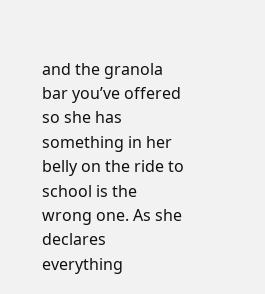and the granola bar you’ve offered so she has something in her belly on the ride to school is the wrong one. As she declares everything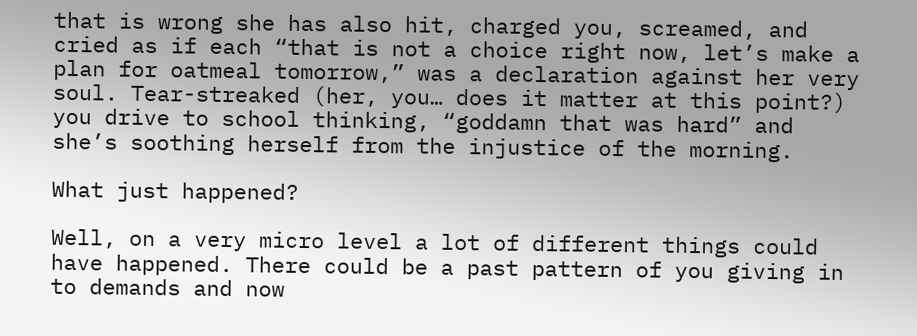that is wrong she has also hit, charged you, screamed, and cried as if each “that is not a choice right now, let’s make a plan for oatmeal tomorrow,” was a declaration against her very soul. Tear-streaked (her, you… does it matter at this point?) you drive to school thinking, “goddamn that was hard” and she’s soothing herself from the injustice of the morning.

What just happened?

Well, on a very micro level a lot of different things could have happened. There could be a past pattern of you giving in to demands and now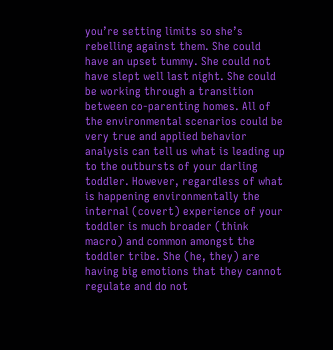you’re setting limits so she’s rebelling against them. She could have an upset tummy. She could not have slept well last night. She could be working through a transition between co-parenting homes. All of the environmental scenarios could be very true and applied behavior analysis can tell us what is leading up to the outbursts of your darling toddler. However, regardless of what is happening environmentally the internal (covert) experience of your toddler is much broader (think macro) and common amongst the toddler tribe. She (he, they) are having big emotions that they cannot regulate and do not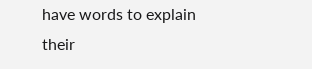have words to explain their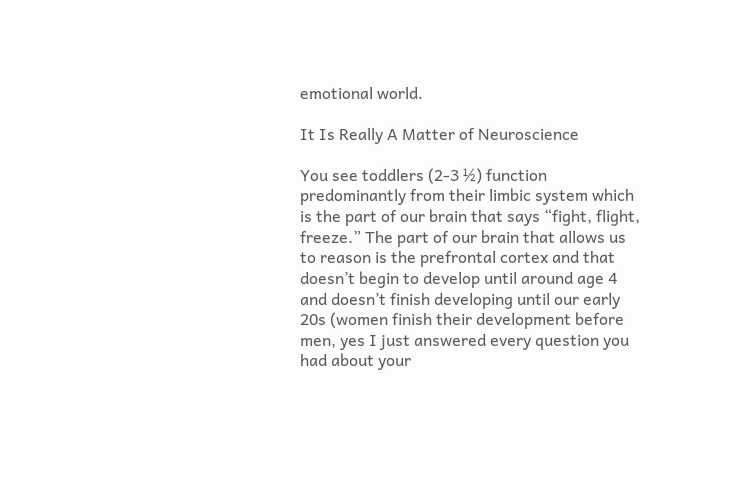emotional world.

It Is Really A Matter of Neuroscience

You see toddlers (2-3 ½) function predominantly from their limbic system which is the part of our brain that says “fight, flight, freeze.” The part of our brain that allows us to reason is the prefrontal cortex and that doesn’t begin to develop until around age 4 and doesn’t finish developing until our early 20s (women finish their development before men, yes I just answered every question you had about your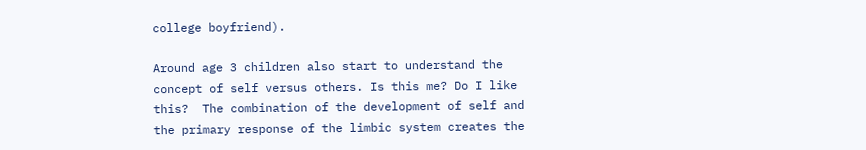college boyfriend).

Around age 3 children also start to understand the concept of self versus others. Is this me? Do I like this?  The combination of the development of self and the primary response of the limbic system creates the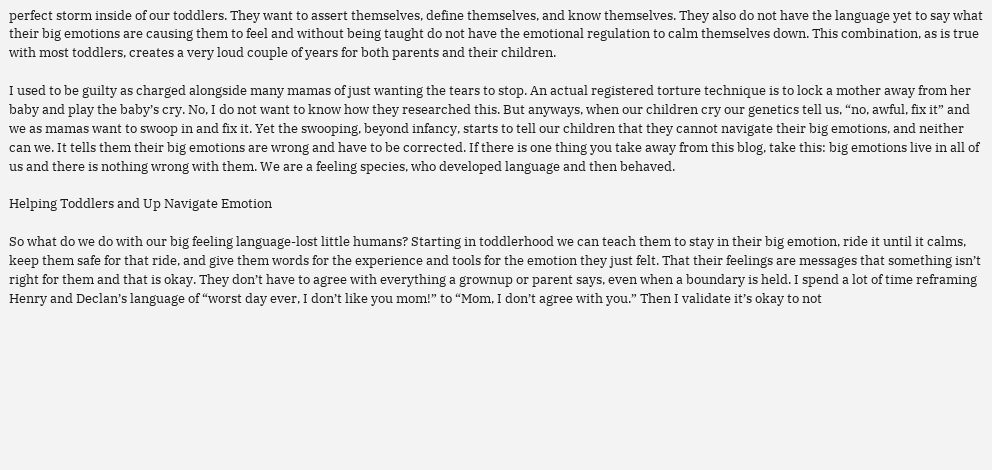perfect storm inside of our toddlers. They want to assert themselves, define themselves, and know themselves. They also do not have the language yet to say what their big emotions are causing them to feel and without being taught do not have the emotional regulation to calm themselves down. This combination, as is true with most toddlers, creates a very loud couple of years for both parents and their children.

I used to be guilty as charged alongside many mamas of just wanting the tears to stop. An actual registered torture technique is to lock a mother away from her baby and play the baby’s cry. No, I do not want to know how they researched this. But anyways, when our children cry our genetics tell us, “no, awful, fix it” and we as mamas want to swoop in and fix it. Yet the swooping, beyond infancy, starts to tell our children that they cannot navigate their big emotions, and neither can we. It tells them their big emotions are wrong and have to be corrected. If there is one thing you take away from this blog, take this: big emotions live in all of us and there is nothing wrong with them. We are a feeling species, who developed language and then behaved.

Helping Toddlers and Up Navigate Emotion

So what do we do with our big feeling language-lost little humans? Starting in toddlerhood we can teach them to stay in their big emotion, ride it until it calms, keep them safe for that ride, and give them words for the experience and tools for the emotion they just felt. That their feelings are messages that something isn’t right for them and that is okay. They don’t have to agree with everything a grownup or parent says, even when a boundary is held. I spend a lot of time reframing Henry and Declan’s language of “worst day ever, I don’t like you mom!” to “Mom, I don’t agree with you.” Then I validate it’s okay to not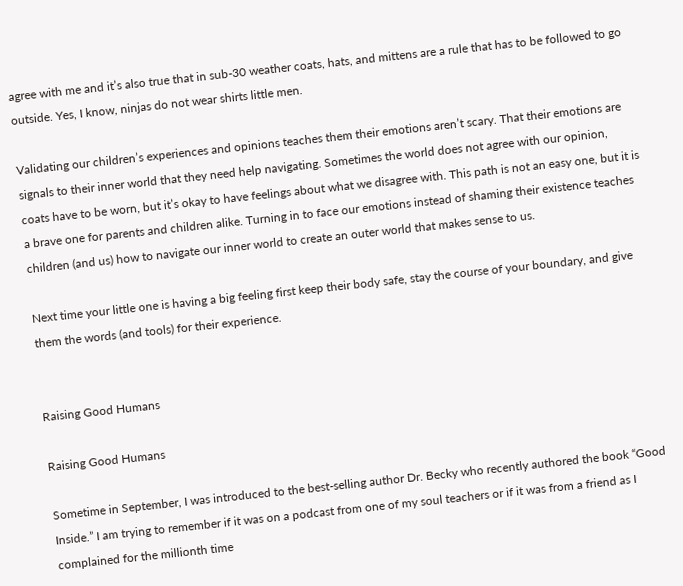agree with me and it’s also true that in sub-30 weather coats, hats, and mittens are a rule that has to be followed to go outside. Yes, I know, ninjas do not wear shirts little men.

Validating our children’s experiences and opinions teaches them their emotions aren’t scary. That their emotions are signals to their inner world that they need help navigating. Sometimes the world does not agree with our opinion, coats have to be worn, but it’s okay to have feelings about what we disagree with. This path is not an easy one, but it is a brave one for parents and children alike. Turning in to face our emotions instead of shaming their existence teaches children (and us) how to navigate our inner world to create an outer world that makes sense to us.

Next time your little one is having a big feeling first keep their body safe, stay the course of your boundary, and give them the words (and tools) for their experience.


Raising Good Humans

Raising Good Humans

Sometime in September, I was introduced to the best-selling author Dr. Becky who recently authored the book “Good Inside.” I am trying to remember if it was on a podcast from one of my soul teachers or if it was from a friend as I complained for the millionth time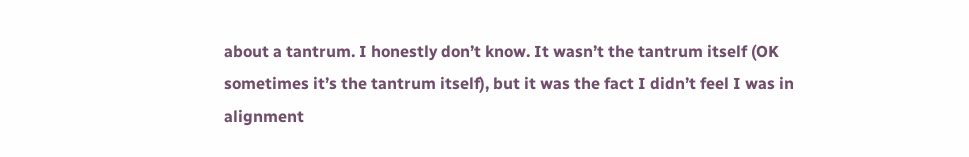about a tantrum. I honestly don’t know. It wasn’t the tantrum itself (OK sometimes it’s the tantrum itself), but it was the fact I didn’t feel I was in alignment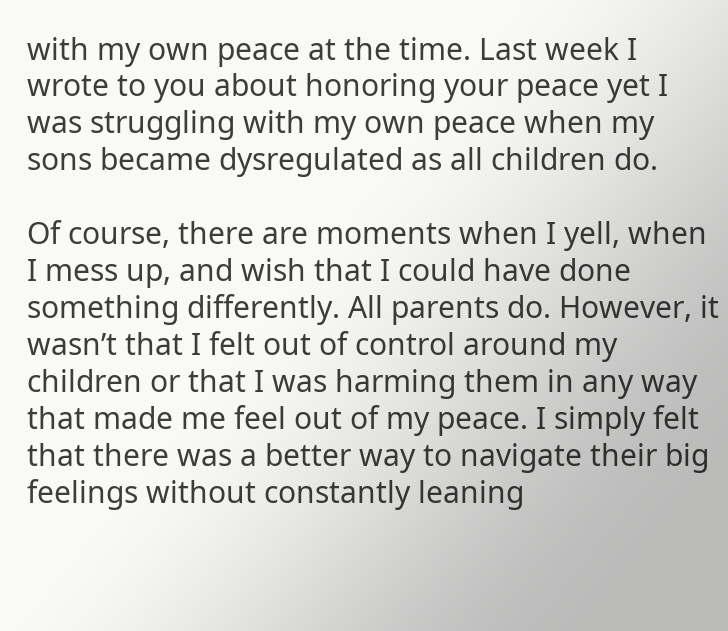with my own peace at the time. Last week I wrote to you about honoring your peace yet I was struggling with my own peace when my sons became dysregulated as all children do.

Of course, there are moments when I yell, when I mess up, and wish that I could have done something differently. All parents do. However, it wasn’t that I felt out of control around my children or that I was harming them in any way that made me feel out of my peace. I simply felt that there was a better way to navigate their big feelings without constantly leaning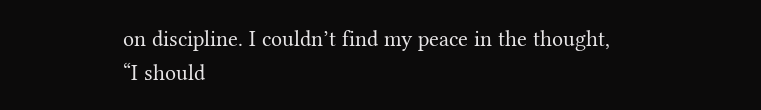on discipline. I couldn’t find my peace in the thought, “I should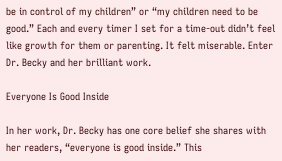be in control of my children” or “my children need to be good.” Each and every timer I set for a time-out didn’t feel like growth for them or parenting. It felt miserable. Enter Dr. Becky and her brilliant work.

Everyone Is Good Inside

In her work, Dr. Becky has one core belief she shares with her readers, “everyone is good inside.” This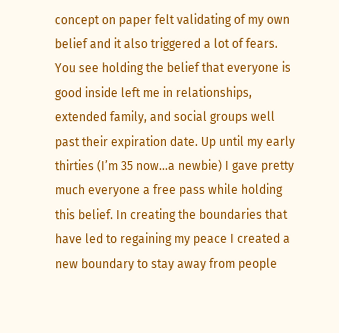concept on paper felt validating of my own belief and it also triggered a lot of fears. You see holding the belief that everyone is good inside left me in relationships, extended family, and social groups well past their expiration date. Up until my early thirties (I’m 35 now…a newbie) I gave pretty much everyone a free pass while holding this belief. In creating the boundaries that have led to regaining my peace I created a new boundary to stay away from people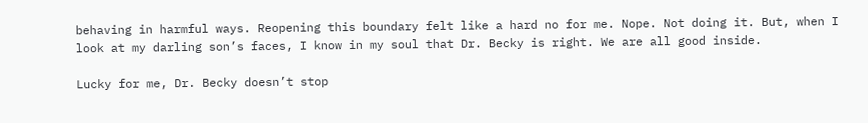behaving in harmful ways. Reopening this boundary felt like a hard no for me. Nope. Not doing it. But, when I look at my darling son’s faces, I know in my soul that Dr. Becky is right. We are all good inside.

Lucky for me, Dr. Becky doesn’t stop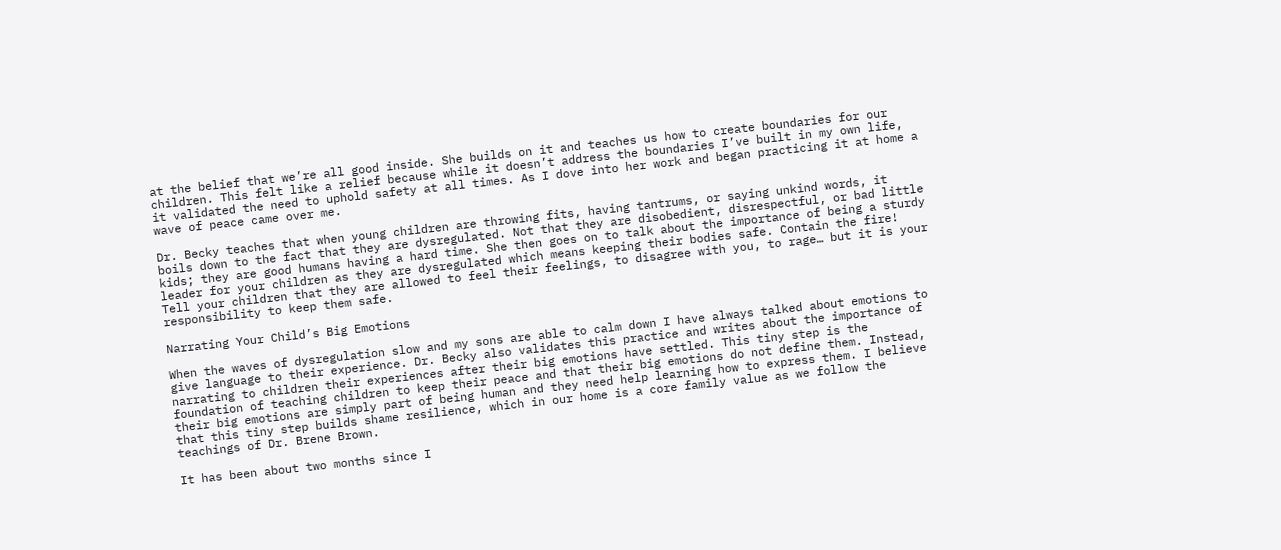at the belief that we’re all good inside. She builds on it and teaches us how to create boundaries for our children. This felt like a relief because while it doesn’t address the boundaries I’ve built in my own life, it validated the need to uphold safety at all times. As I dove into her work and began practicing it at home a wave of peace came over me.

Dr. Becky teaches that when young children are throwing fits, having tantrums, or saying unkind words, it boils down to the fact that they are dysregulated. Not that they are disobedient, disrespectful, or bad little kids; they are good humans having a hard time. She then goes on to talk about the importance of being a sturdy leader for your children as they are dysregulated which means keeping their bodies safe. Contain the fire! Tell your children that they are allowed to feel their feelings, to disagree with you, to rage… but it is your responsibility to keep them safe.

Narrating Your Child’s Big Emotions

When the waves of dysregulation slow and my sons are able to calm down I have always talked about emotions to give language to their experience. Dr. Becky also validates this practice and writes about the importance of narrating to children their experiences after their big emotions have settled. This tiny step is the foundation of teaching children to keep their peace and that their big emotions do not define them. Instead, their big emotions are simply part of being human and they need help learning how to express them. I believe that this tiny step builds shame resilience, which in our home is a core family value as we follow the teachings of Dr. Brene Brown.

It has been about two months since I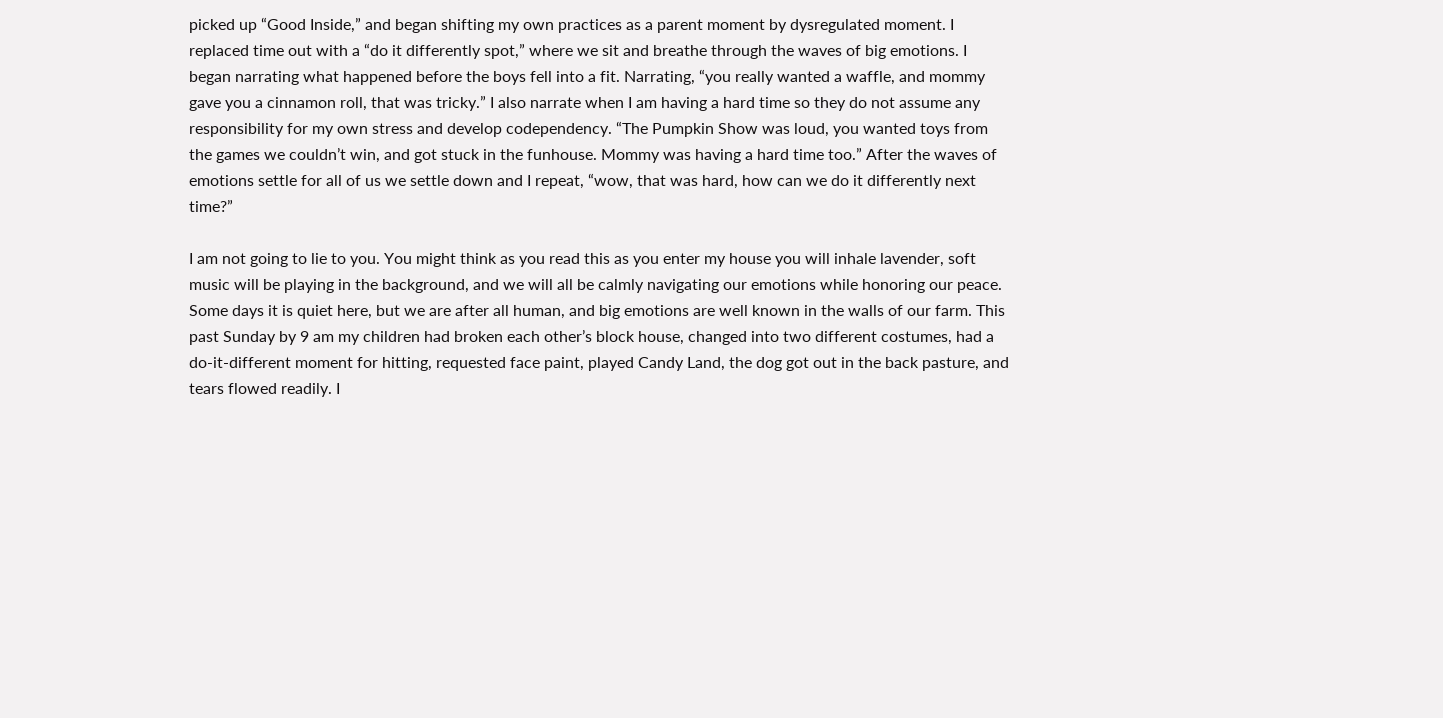picked up “Good Inside,” and began shifting my own practices as a parent moment by dysregulated moment. I replaced time out with a “do it differently spot,” where we sit and breathe through the waves of big emotions. I began narrating what happened before the boys fell into a fit. Narrating, “you really wanted a waffle, and mommy gave you a cinnamon roll, that was tricky.” I also narrate when I am having a hard time so they do not assume any responsibility for my own stress and develop codependency. “The Pumpkin Show was loud, you wanted toys from the games we couldn’t win, and got stuck in the funhouse. Mommy was having a hard time too.” After the waves of emotions settle for all of us we settle down and I repeat, “wow, that was hard, how can we do it differently next time?”

I am not going to lie to you. You might think as you read this as you enter my house you will inhale lavender, soft music will be playing in the background, and we will all be calmly navigating our emotions while honoring our peace. Some days it is quiet here, but we are after all human, and big emotions are well known in the walls of our farm. This past Sunday by 9 am my children had broken each other’s block house, changed into two different costumes, had a do-it-different moment for hitting, requested face paint, played Candy Land, the dog got out in the back pasture, and tears flowed readily. I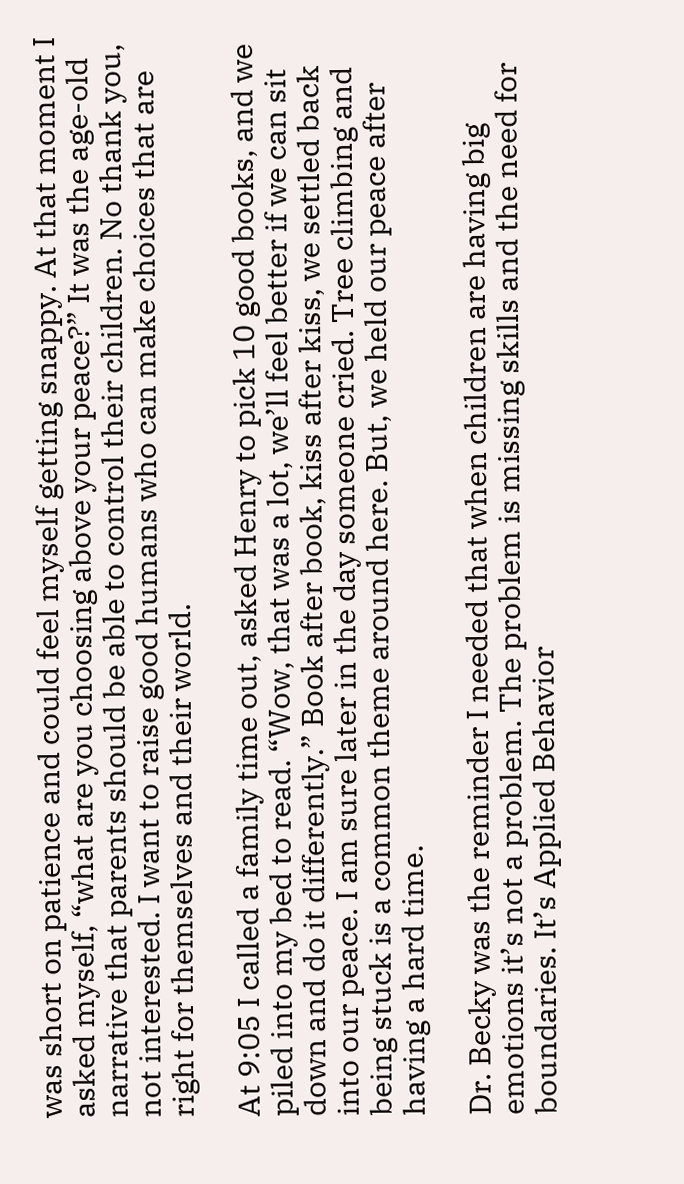was short on patience and could feel myself getting snappy. At that moment I asked myself, “what are you choosing above your peace?” It was the age-old narrative that parents should be able to control their children. No thank you, not interested. I want to raise good humans who can make choices that are right for themselves and their world.

At 9:05 I called a family time out, asked Henry to pick 10 good books, and we piled into my bed to read. “Wow, that was a lot, we’ll feel better if we can sit down and do it differently.” Book after book, kiss after kiss, we settled back into our peace. I am sure later in the day someone cried. Tree climbing and being stuck is a common theme around here. But, we held our peace after having a hard time.

Dr. Becky was the reminder I needed that when children are having big emotions it’s not a problem. The problem is missing skills and the need for boundaries. It’s Applied Behavior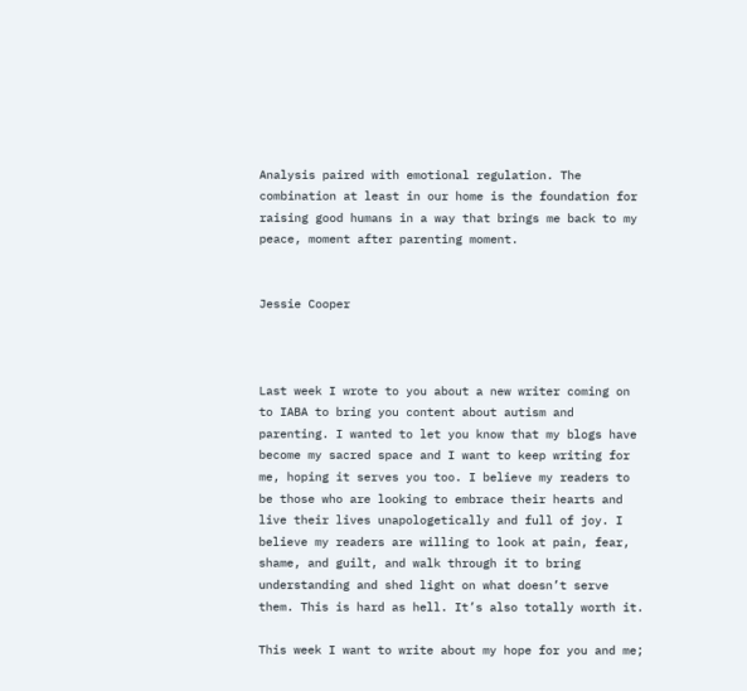Analysis paired with emotional regulation. The combination at least in our home is the foundation for raising good humans in a way that brings me back to my peace, moment after parenting moment.


Jessie Cooper



Last week I wrote to you about a new writer coming on to IABA to bring you content about autism and parenting. I wanted to let you know that my blogs have become my sacred space and I want to keep writing for me, hoping it serves you too. I believe my readers to be those who are looking to embrace their hearts and live their lives unapologetically and full of joy. I believe my readers are willing to look at pain, fear, shame, and guilt, and walk through it to bring understanding and shed light on what doesn’t serve them. This is hard as hell. It’s also totally worth it.

This week I want to write about my hope for you and me;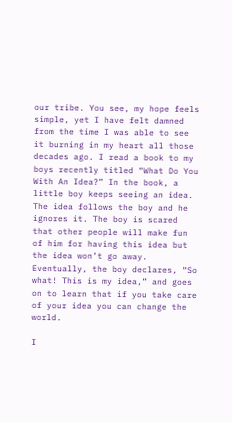our tribe. You see, my hope feels simple, yet I have felt damned from the time I was able to see it burning in my heart all those decades ago. I read a book to my boys recently titled “What Do You With An Idea?” In the book, a little boy keeps seeing an idea. The idea follows the boy and he ignores it. The boy is scared that other people will make fun of him for having this idea but the idea won’t go away. Eventually, the boy declares, “So what! This is my idea,” and goes on to learn that if you take care of your idea you can change the world.

I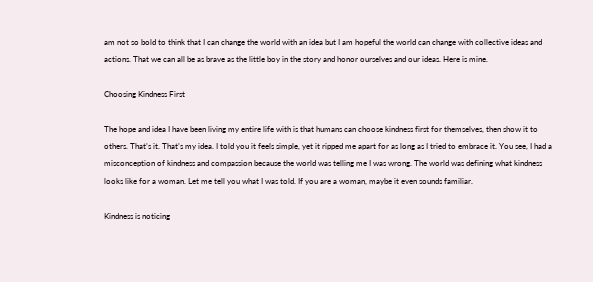am not so bold to think that I can change the world with an idea but I am hopeful the world can change with collective ideas and actions. That we can all be as brave as the little boy in the story and honor ourselves and our ideas. Here is mine.

Choosing Kindness First

The hope and idea I have been living my entire life with is that humans can choose kindness first for themselves, then show it to others. That’s it. That’s my idea. I told you it feels simple, yet it ripped me apart for as long as I tried to embrace it. You see, I had a misconception of kindness and compassion because the world was telling me I was wrong. The world was defining what kindness looks like for a woman. Let me tell you what I was told. If you are a woman, maybe it even sounds familiar.

Kindness is noticing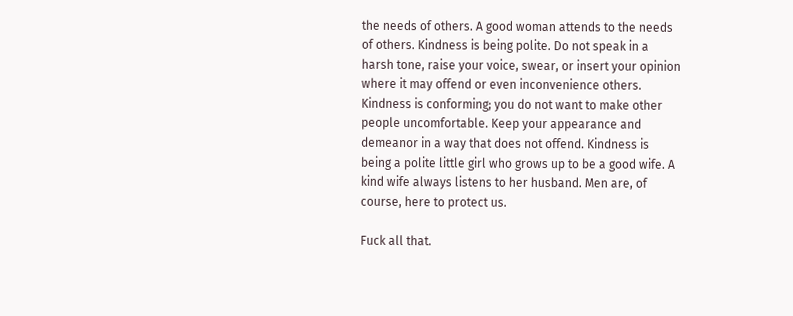the needs of others. A good woman attends to the needs of others. Kindness is being polite. Do not speak in a harsh tone, raise your voice, swear, or insert your opinion where it may offend or even inconvenience others. Kindness is conforming; you do not want to make other people uncomfortable. Keep your appearance and demeanor in a way that does not offend. Kindness is being a polite little girl who grows up to be a good wife. A kind wife always listens to her husband. Men are, of course, here to protect us.

Fuck all that.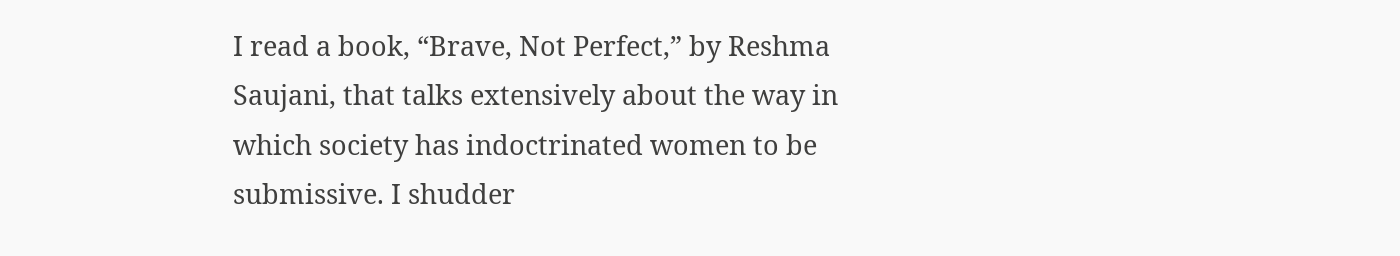I read a book, “Brave, Not Perfect,” by Reshma Saujani, that talks extensively about the way in which society has indoctrinated women to be submissive. I shudder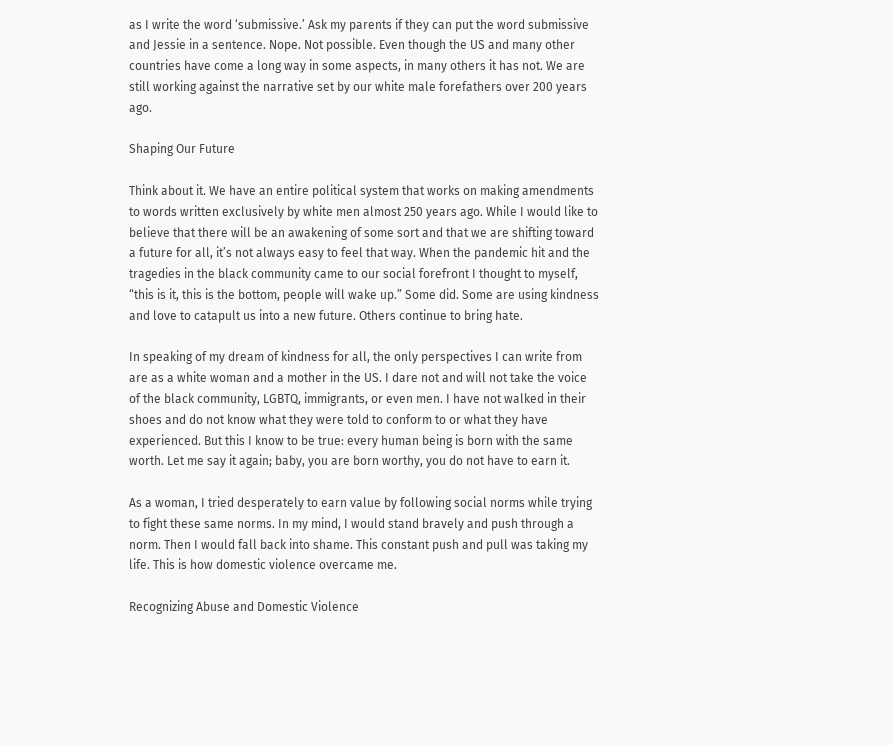as I write the word ‘submissive.’ Ask my parents if they can put the word submissive and Jessie in a sentence. Nope. Not possible. Even though the US and many other countries have come a long way in some aspects, in many others it has not. We are still working against the narrative set by our white male forefathers over 200 years ago.

Shaping Our Future

Think about it. We have an entire political system that works on making amendments to words written exclusively by white men almost 250 years ago. While I would like to believe that there will be an awakening of some sort and that we are shifting toward a future for all, it’s not always easy to feel that way. When the pandemic hit and the tragedies in the black community came to our social forefront I thought to myself, “this is it, this is the bottom, people will wake up.” Some did. Some are using kindness and love to catapult us into a new future. Others continue to bring hate.

In speaking of my dream of kindness for all, the only perspectives I can write from are as a white woman and a mother in the US. I dare not and will not take the voice of the black community, LGBTQ, immigrants, or even men. I have not walked in their shoes and do not know what they were told to conform to or what they have experienced. But this I know to be true: every human being is born with the same worth. Let me say it again; baby, you are born worthy, you do not have to earn it.

As a woman, I tried desperately to earn value by following social norms while trying to fight these same norms. In my mind, I would stand bravely and push through a norm. Then I would fall back into shame. This constant push and pull was taking my life. This is how domestic violence overcame me.

Recognizing Abuse and Domestic Violence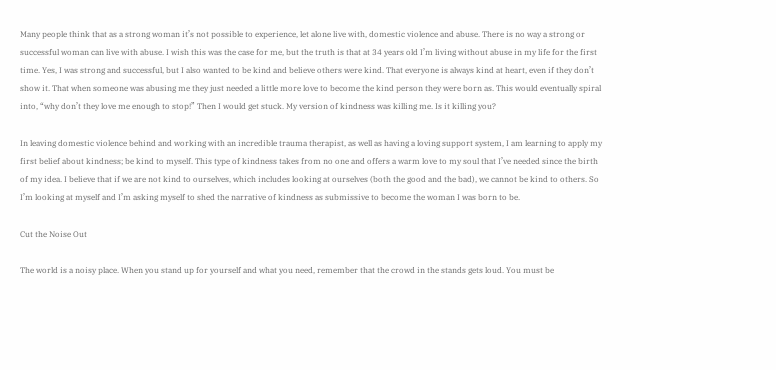Many people think that as a strong woman it’s not possible to experience, let alone live with, domestic violence and abuse. There is no way a strong or successful woman can live with abuse. I wish this was the case for me, but the truth is that at 34 years old I’m living without abuse in my life for the first time. Yes, I was strong and successful, but I also wanted to be kind and believe others were kind. That everyone is always kind at heart, even if they don’t show it. That when someone was abusing me they just needed a little more love to become the kind person they were born as. This would eventually spiral into, “why don’t they love me enough to stop!” Then I would get stuck. My version of kindness was killing me. Is it killing you?

In leaving domestic violence behind and working with an incredible trauma therapist, as well as having a loving support system, I am learning to apply my first belief about kindness; be kind to myself. This type of kindness takes from no one and offers a warm love to my soul that I’ve needed since the birth of my idea. I believe that if we are not kind to ourselves, which includes looking at ourselves (both the good and the bad), we cannot be kind to others. So I’m looking at myself and I’m asking myself to shed the narrative of kindness as submissive to become the woman I was born to be.

Cut the Noise Out

The world is a noisy place. When you stand up for yourself and what you need, remember that the crowd in the stands gets loud. You must be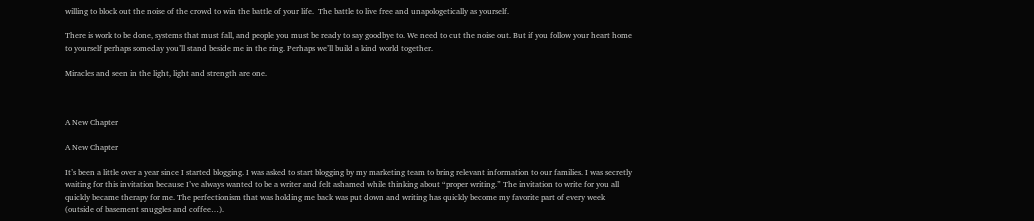willing to block out the noise of the crowd to win the battle of your life.  The battle to live free and unapologetically as yourself.

There is work to be done, systems that must fall, and people you must be ready to say goodbye to. We need to cut the noise out. But if you follow your heart home to yourself perhaps someday you’ll stand beside me in the ring. Perhaps we’ll build a kind world together.

Miracles and seen in the light, light and strength are one.



A New Chapter

A New Chapter

It’s been a little over a year since I started blogging. I was asked to start blogging by my marketing team to bring relevant information to our families. I was secretly waiting for this invitation because I’ve always wanted to be a writer and felt ashamed while thinking about “proper writing.” The invitation to write for you all quickly became therapy for me. The perfectionism that was holding me back was put down and writing has quickly become my favorite part of every week (outside of basement snuggles and coffee…).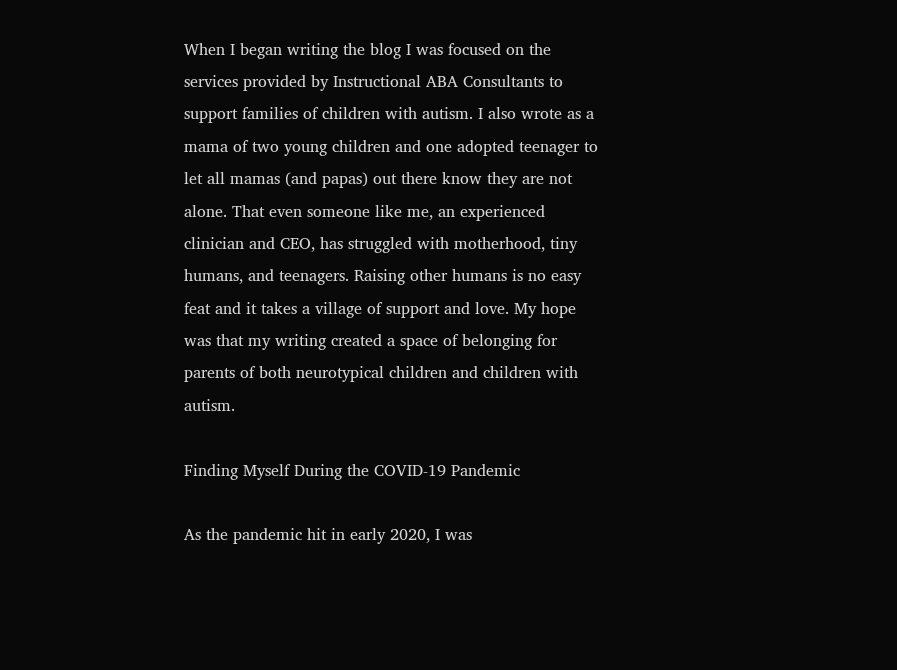When I began writing the blog I was focused on the services provided by Instructional ABA Consultants to support families of children with autism. I also wrote as a mama of two young children and one adopted teenager to let all mamas (and papas) out there know they are not alone. That even someone like me, an experienced clinician and CEO, has struggled with motherhood, tiny humans, and teenagers. Raising other humans is no easy feat and it takes a village of support and love. My hope was that my writing created a space of belonging for parents of both neurotypical children and children with autism.

Finding Myself During the COVID-19 Pandemic

As the pandemic hit in early 2020, I was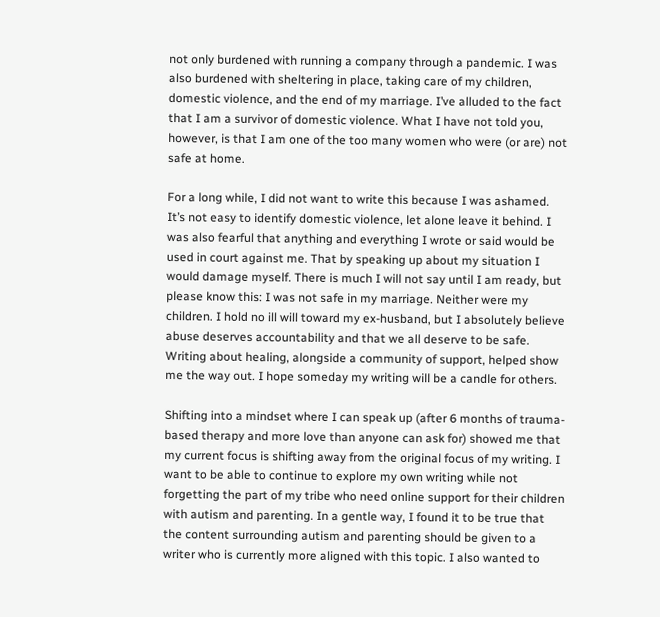not only burdened with running a company through a pandemic. I was also burdened with sheltering in place, taking care of my children, domestic violence, and the end of my marriage. I’ve alluded to the fact that I am a survivor of domestic violence. What I have not told you, however, is that I am one of the too many women who were (or are) not safe at home.

For a long while, I did not want to write this because I was ashamed. It’s not easy to identify domestic violence, let alone leave it behind. I was also fearful that anything and everything I wrote or said would be used in court against me. That by speaking up about my situation I would damage myself. There is much I will not say until I am ready, but please know this: I was not safe in my marriage. Neither were my children. I hold no ill will toward my ex-husband, but I absolutely believe abuse deserves accountability and that we all deserve to be safe. Writing about healing, alongside a community of support, helped show me the way out. I hope someday my writing will be a candle for others.

Shifting into a mindset where I can speak up (after 6 months of trauma-based therapy and more love than anyone can ask for) showed me that my current focus is shifting away from the original focus of my writing. I want to be able to continue to explore my own writing while not forgetting the part of my tribe who need online support for their children with autism and parenting. In a gentle way, I found it to be true that the content surrounding autism and parenting should be given to a writer who is currently more aligned with this topic. I also wanted to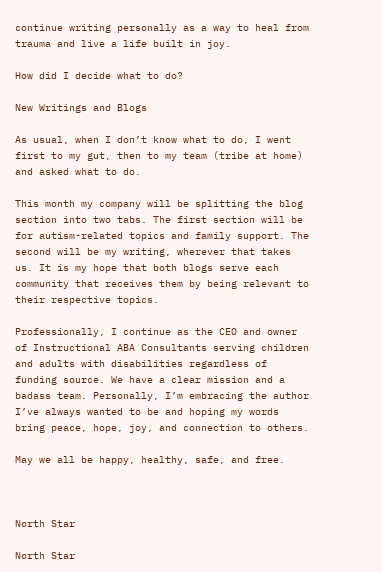continue writing personally as a way to heal from trauma and live a life built in joy.

How did I decide what to do?

New Writings and Blogs

As usual, when I don’t know what to do, I went first to my gut, then to my team (tribe at home) and asked what to do.

This month my company will be splitting the blog section into two tabs. The first section will be for autism-related topics and family support. The second will be my writing, wherever that takes us. It is my hope that both blogs serve each community that receives them by being relevant to their respective topics.

Professionally, I continue as the CEO and owner of Instructional ABA Consultants serving children and adults with disabilities regardless of funding source. We have a clear mission and a badass team. Personally, I’m embracing the author I’ve always wanted to be and hoping my words bring peace, hope, joy, and connection to others.

May we all be happy, healthy, safe, and free.



North Star

North Star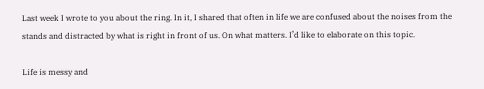Last week I wrote to you about the ring. In it, I shared that often in life we are confused about the noises from the stands and distracted by what is right in front of us. On what matters. I’d like to elaborate on this topic.

Life is messy and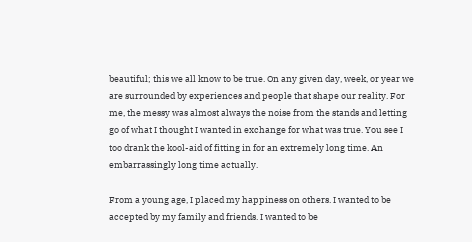beautiful; this we all know to be true. On any given day, week, or year we are surrounded by experiences and people that shape our reality. For me, the messy was almost always the noise from the stands and letting go of what I thought I wanted in exchange for what was true. You see I too drank the kool-aid of fitting in for an extremely long time. An embarrassingly long time actually.

From a young age, I placed my happiness on others. I wanted to be accepted by my family and friends. I wanted to be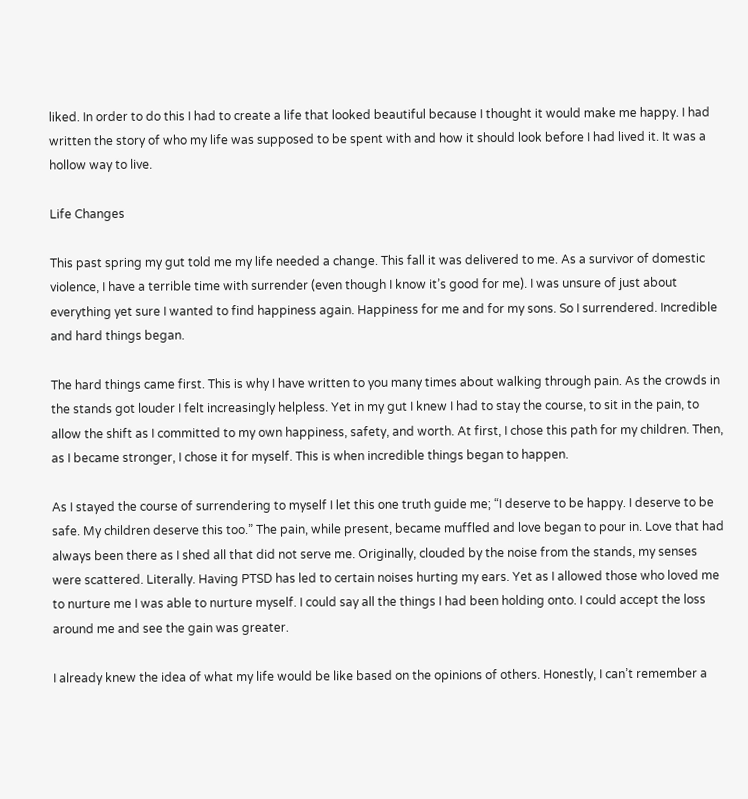liked. In order to do this I had to create a life that looked beautiful because I thought it would make me happy. I had written the story of who my life was supposed to be spent with and how it should look before I had lived it. It was a hollow way to live.

Life Changes

This past spring my gut told me my life needed a change. This fall it was delivered to me. As a survivor of domestic violence, I have a terrible time with surrender (even though I know it’s good for me). I was unsure of just about everything yet sure I wanted to find happiness again. Happiness for me and for my sons. So I surrendered. Incredible and hard things began.

The hard things came first. This is why I have written to you many times about walking through pain. As the crowds in the stands got louder I felt increasingly helpless. Yet in my gut I knew I had to stay the course, to sit in the pain, to allow the shift as I committed to my own happiness, safety, and worth. At first, I chose this path for my children. Then, as I became stronger, I chose it for myself. This is when incredible things began to happen.

As I stayed the course of surrendering to myself I let this one truth guide me; “I deserve to be happy. I deserve to be safe. My children deserve this too.” The pain, while present, became muffled and love began to pour in. Love that had always been there as I shed all that did not serve me. Originally, clouded by the noise from the stands, my senses were scattered. Literally. Having PTSD has led to certain noises hurting my ears. Yet as I allowed those who loved me to nurture me I was able to nurture myself. I could say all the things I had been holding onto. I could accept the loss around me and see the gain was greater.

I already knew the idea of what my life would be like based on the opinions of others. Honestly, I can’t remember a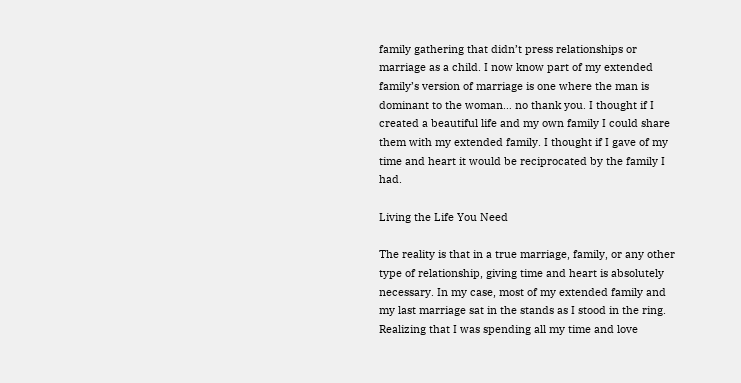family gathering that didn’t press relationships or marriage as a child. I now know part of my extended family’s version of marriage is one where the man is dominant to the woman… no thank you. I thought if I created a beautiful life and my own family I could share them with my extended family. I thought if I gave of my time and heart it would be reciprocated by the family I had.

Living the Life You Need

The reality is that in a true marriage, family, or any other type of relationship, giving time and heart is absolutely necessary. In my case, most of my extended family and my last marriage sat in the stands as I stood in the ring. Realizing that I was spending all my time and love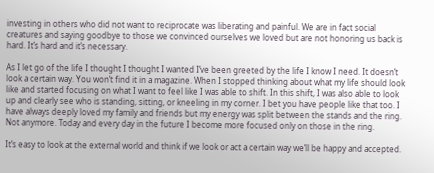investing in others who did not want to reciprocate was liberating and painful. We are in fact social creatures and saying goodbye to those we convinced ourselves we loved but are not honoring us back is hard. It’s hard and it’s necessary.

As I let go of the life I thought I thought I wanted I’ve been greeted by the life I know I need. It doesn’t look a certain way. You won’t find it in a magazine. When I stopped thinking about what my life should look like and started focusing on what I want to feel like I was able to shift. In this shift, I was also able to look up and clearly see who is standing, sitting, or kneeling in my corner. I bet you have people like that too. I have always deeply loved my family and friends but my energy was split between the stands and the ring. Not anymore. Today and every day in the future I become more focused only on those in the ring.

It’s easy to look at the external world and think if we look or act a certain way we’ll be happy and accepted.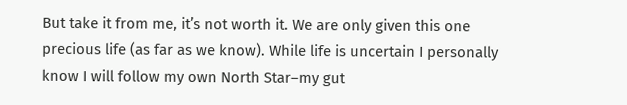But take it from me, it’s not worth it. We are only given this one precious life (as far as we know). While life is uncertain I personally know I will follow my own North Star–my gut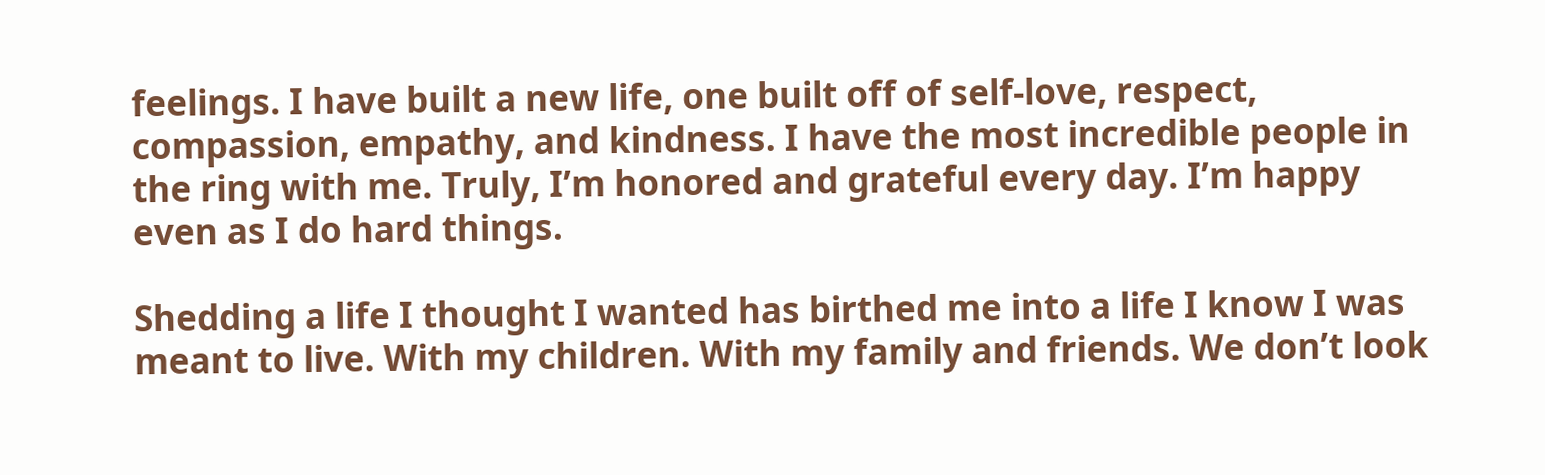feelings. I have built a new life, one built off of self-love, respect, compassion, empathy, and kindness. I have the most incredible people in the ring with me. Truly, I’m honored and grateful every day. I’m happy even as I do hard things.

Shedding a life I thought I wanted has birthed me into a life I know I was meant to live. With my children. With my family and friends. We don’t look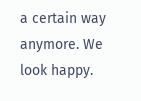a certain way anymore. We look happy.